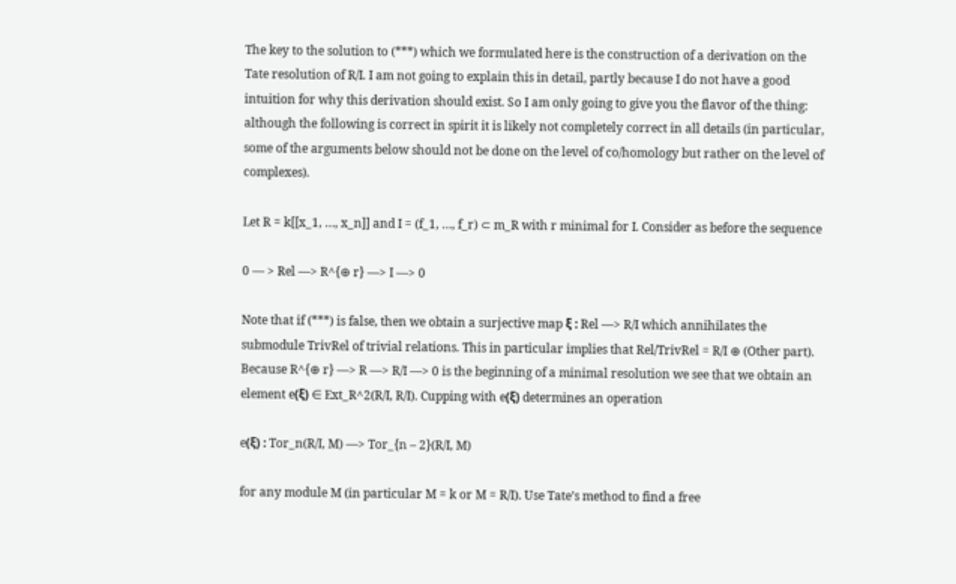The key to the solution to (***) which we formulated here is the construction of a derivation on the Tate resolution of R/I. I am not going to explain this in detail, partly because I do not have a good intuition for why this derivation should exist. So I am only going to give you the flavor of the thing: although the following is correct in spirit it is likely not completely correct in all details (in particular, some of the arguments below should not be done on the level of co/homology but rather on the level of complexes).

Let R = k[[x_1, …, x_n]] and I = (f_1, …, f_r) ⊂ m_R with r minimal for I. Consider as before the sequence

0 — > Rel —> R^{⊕ r} —> I —> 0

Note that if (***) is false, then we obtain a surjective map ξ : Rel —> R/I which annihilates the submodule TrivRel of trivial relations. This in particular implies that Rel/TrivRel = R/I ⊕ (Other part). Because R^{⊕ r} —> R —> R/I —> 0 is the beginning of a minimal resolution we see that we obtain an element e(ξ) ∈ Ext_R^2(R/I, R/I). Cupping with e(ξ) determines an operation

e(ξ) : Tor_n(R/I, M) —> Tor_{n – 2}(R/I, M)

for any module M (in particular M = k or M = R/I). Use Tate’s method to find a free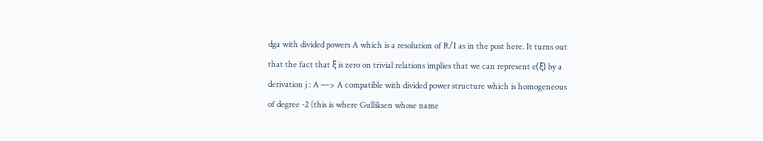dga with divided powers A which is a resolution of R/I as in the post here. It turns out that the fact that ξ is zero on trivial relations implies that we can represent e(ξ) by a derivation j : A —> A compatible with divided power structure which is homogeneous of degree -2 (this is where Gulliksen whose name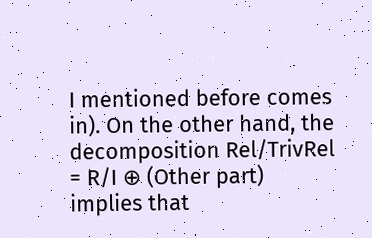I mentioned before comes in). On the other hand, the decomposition Rel/TrivRel = R/I ⊕ (Other part) implies that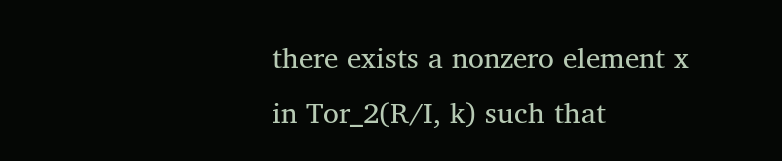there exists a nonzero element x in Tor_2(R/I, k) such that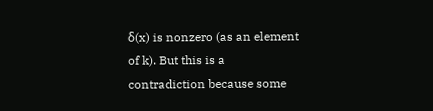δ(x) is nonzero (as an element of k). But this is a contradiction because some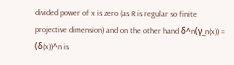divided power of x is zero (as R is regular so finite projective dimension) and on the other hand δ^n(γ_n(x)) = (δ(x))^n is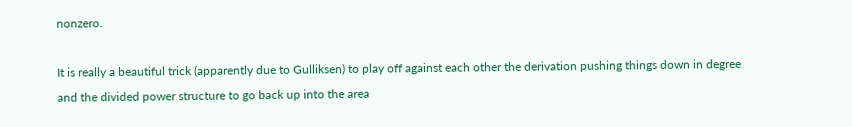nonzero.

It is really a beautiful trick (apparently due to Gulliksen) to play off against each other the derivation pushing things down in degree and the divided power structure to go back up into the area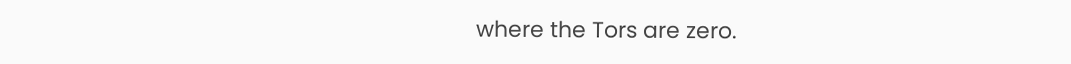where the Tors are zero.